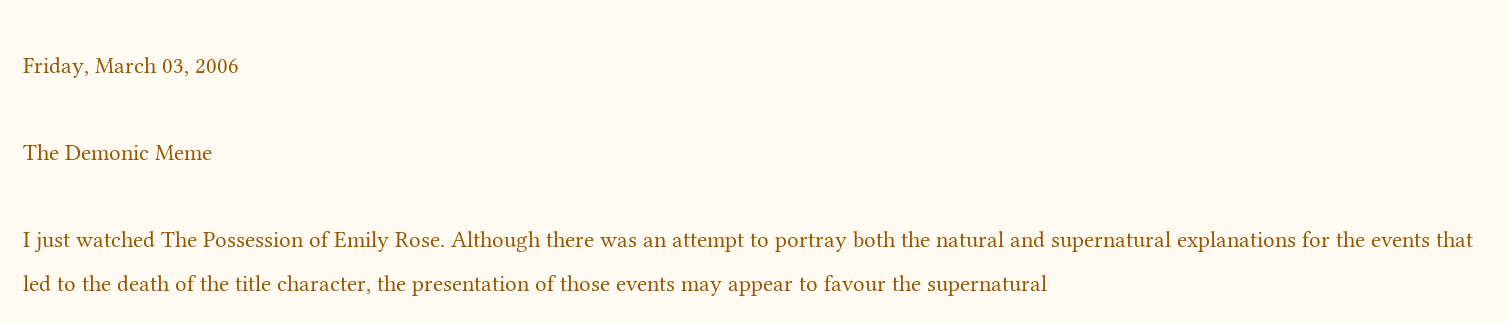Friday, March 03, 2006

The Demonic Meme

I just watched The Possession of Emily Rose. Although there was an attempt to portray both the natural and supernatural explanations for the events that led to the death of the title character, the presentation of those events may appear to favour the supernatural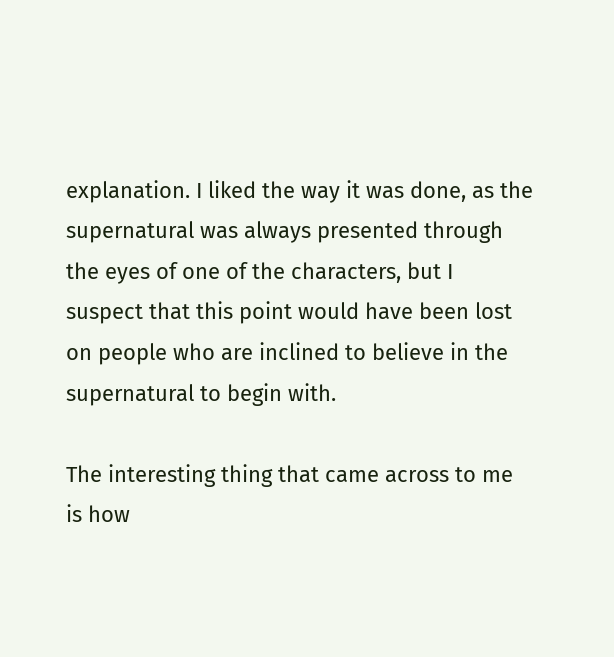explanation. I liked the way it was done, as the supernatural was always presented through the eyes of one of the characters, but I suspect that this point would have been lost on people who are inclined to believe in the supernatural to begin with.

The interesting thing that came across to me is how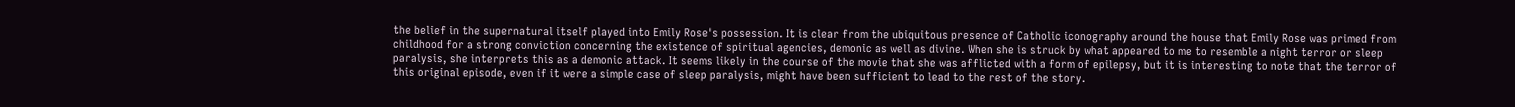the belief in the supernatural itself played into Emily Rose's possession. It is clear from the ubiquitous presence of Catholic iconography around the house that Emily Rose was primed from childhood for a strong conviction concerning the existence of spiritual agencies, demonic as well as divine. When she is struck by what appeared to me to resemble a night terror or sleep paralysis, she interprets this as a demonic attack. It seems likely in the course of the movie that she was afflicted with a form of epilepsy, but it is interesting to note that the terror of this original episode, even if it were a simple case of sleep paralysis, might have been sufficient to lead to the rest of the story.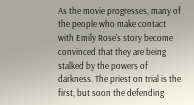As the movie progresses, many of the people who make contact with Emily Rose's story become convinced that they are being stalked by the powers of darkness. The priest on trial is the first, but soon the defending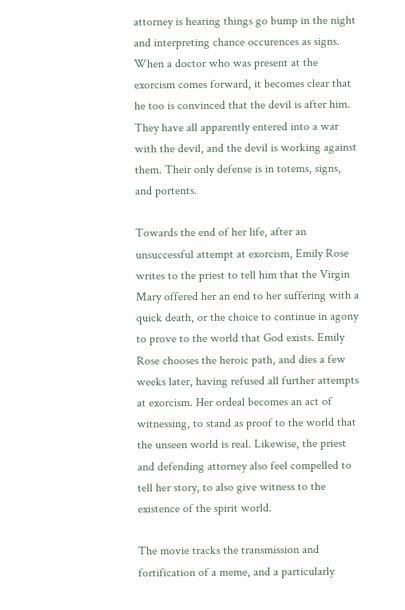attorney is hearing things go bump in the night and interpreting chance occurences as signs. When a doctor who was present at the exorcism comes forward, it becomes clear that he too is convinced that the devil is after him. They have all apparently entered into a war with the devil, and the devil is working against them. Their only defense is in totems, signs, and portents.

Towards the end of her life, after an unsuccessful attempt at exorcism, Emily Rose writes to the priest to tell him that the Virgin Mary offered her an end to her suffering with a quick death, or the choice to continue in agony to prove to the world that God exists. Emily Rose chooses the heroic path, and dies a few weeks later, having refused all further attempts at exorcism. Her ordeal becomes an act of witnessing, to stand as proof to the world that the unseen world is real. Likewise, the priest and defending attorney also feel compelled to tell her story, to also give witness to the existence of the spirit world.

The movie tracks the transmission and fortification of a meme, and a particularly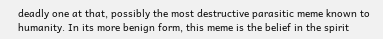deadly one at that, possibly the most destructive parasitic meme known to humanity. In its more benign form, this meme is the belief in the spirit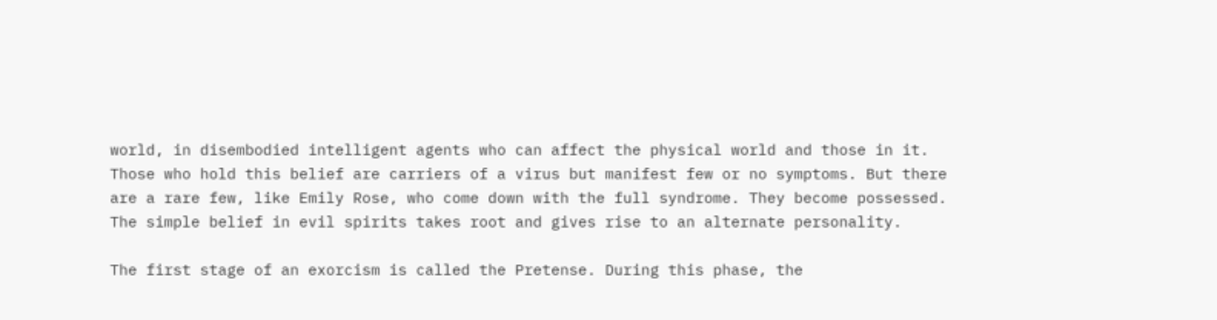world, in disembodied intelligent agents who can affect the physical world and those in it. Those who hold this belief are carriers of a virus but manifest few or no symptoms. But there are a rare few, like Emily Rose, who come down with the full syndrome. They become possessed. The simple belief in evil spirits takes root and gives rise to an alternate personality.

The first stage of an exorcism is called the Pretense. During this phase, the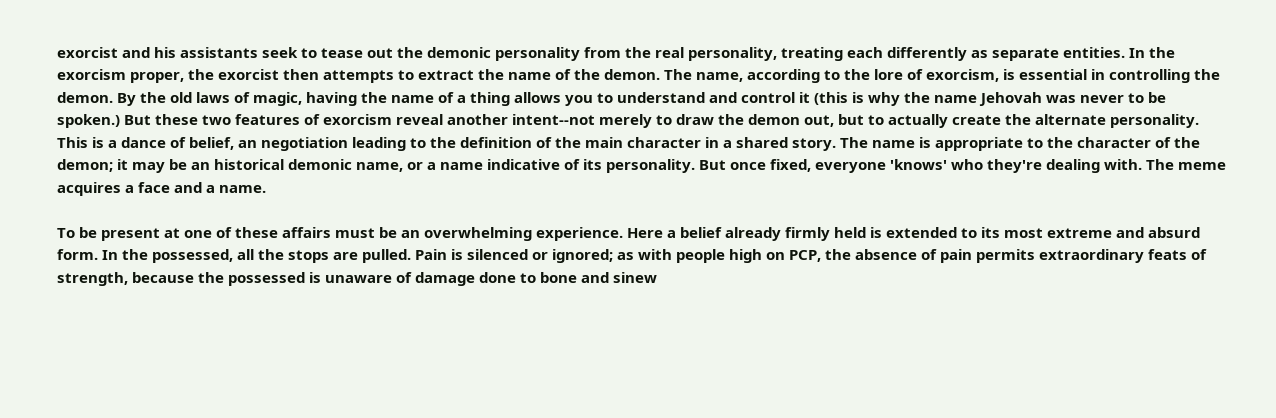exorcist and his assistants seek to tease out the demonic personality from the real personality, treating each differently as separate entities. In the exorcism proper, the exorcist then attempts to extract the name of the demon. The name, according to the lore of exorcism, is essential in controlling the demon. By the old laws of magic, having the name of a thing allows you to understand and control it (this is why the name Jehovah was never to be spoken.) But these two features of exorcism reveal another intent--not merely to draw the demon out, but to actually create the alternate personality. This is a dance of belief, an negotiation leading to the definition of the main character in a shared story. The name is appropriate to the character of the demon; it may be an historical demonic name, or a name indicative of its personality. But once fixed, everyone 'knows' who they're dealing with. The meme acquires a face and a name.

To be present at one of these affairs must be an overwhelming experience. Here a belief already firmly held is extended to its most extreme and absurd form. In the possessed, all the stops are pulled. Pain is silenced or ignored; as with people high on PCP, the absence of pain permits extraordinary feats of strength, because the possessed is unaware of damage done to bone and sinew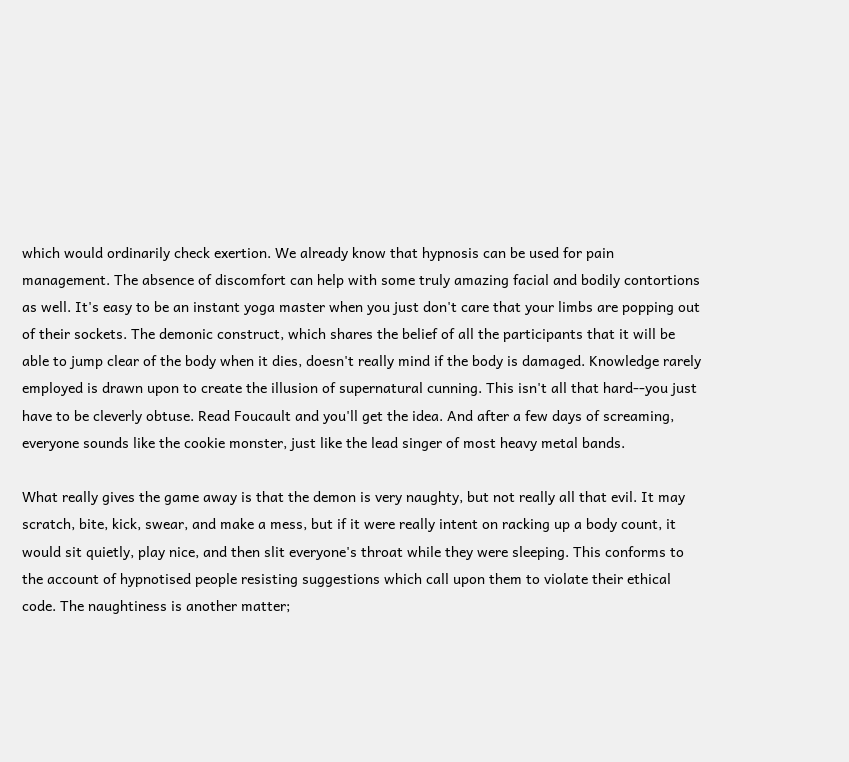which would ordinarily check exertion. We already know that hypnosis can be used for pain management. The absence of discomfort can help with some truly amazing facial and bodily contortions as well. It's easy to be an instant yoga master when you just don't care that your limbs are popping out of their sockets. The demonic construct, which shares the belief of all the participants that it will be able to jump clear of the body when it dies, doesn't really mind if the body is damaged. Knowledge rarely employed is drawn upon to create the illusion of supernatural cunning. This isn't all that hard--you just have to be cleverly obtuse. Read Foucault and you'll get the idea. And after a few days of screaming, everyone sounds like the cookie monster, just like the lead singer of most heavy metal bands.

What really gives the game away is that the demon is very naughty, but not really all that evil. It may scratch, bite, kick, swear, and make a mess, but if it were really intent on racking up a body count, it would sit quietly, play nice, and then slit everyone's throat while they were sleeping. This conforms to the account of hypnotised people resisting suggestions which call upon them to violate their ethical code. The naughtiness is another matter;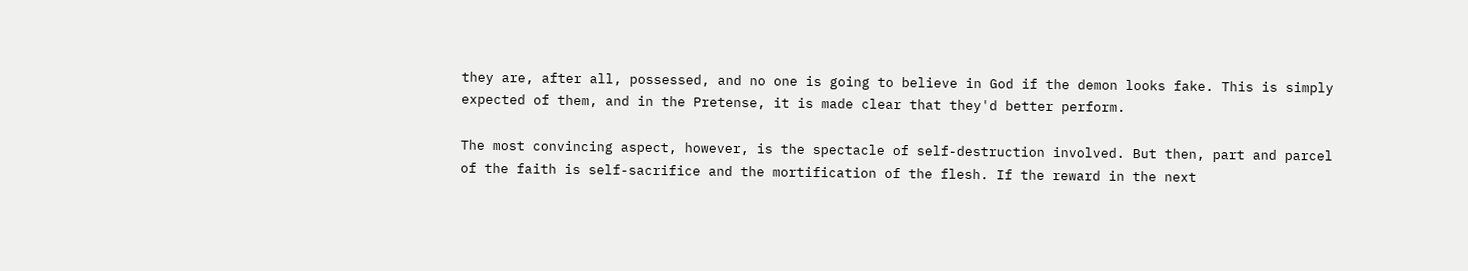they are, after all, possessed, and no one is going to believe in God if the demon looks fake. This is simply expected of them, and in the Pretense, it is made clear that they'd better perform.

The most convincing aspect, however, is the spectacle of self-destruction involved. But then, part and parcel of the faith is self-sacrifice and the mortification of the flesh. If the reward in the next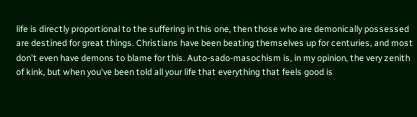life is directly proportional to the suffering in this one, then those who are demonically possessed are destined for great things. Christians have been beating themselves up for centuries, and most don't even have demons to blame for this. Auto-sado-masochism is, in my opinion, the very zenith of kink, but when you've been told all your life that everything that feels good is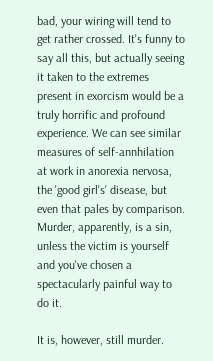bad, your wiring will tend to get rather crossed. It's funny to say all this, but actually seeing it taken to the extremes present in exorcism would be a truly horrific and profound experience. We can see similar measures of self-annhilation at work in anorexia nervosa, the 'good girl's' disease, but even that pales by comparison. Murder, apparently, is a sin, unless the victim is yourself and you've chosen a spectacularly painful way to do it.

It is, however, still murder.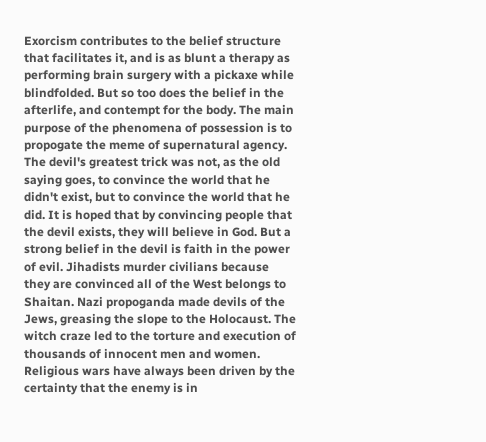Exorcism contributes to the belief structure that facilitates it, and is as blunt a therapy as performing brain surgery with a pickaxe while blindfolded. But so too does the belief in the afterlife, and contempt for the body. The main purpose of the phenomena of possession is to propogate the meme of supernatural agency. The devil's greatest trick was not, as the old saying goes, to convince the world that he didn't exist, but to convince the world that he did. It is hoped that by convincing people that the devil exists, they will believe in God. But a strong belief in the devil is faith in the power of evil. Jihadists murder civilians because they are convinced all of the West belongs to Shaitan. Nazi propoganda made devils of the Jews, greasing the slope to the Holocaust. The witch craze led to the torture and execution of thousands of innocent men and women. Religious wars have always been driven by the certainty that the enemy is in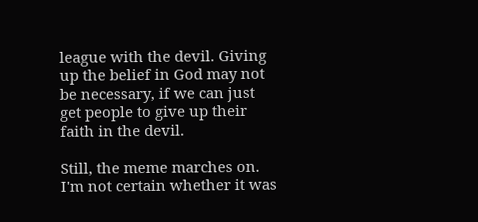league with the devil. Giving up the belief in God may not be necessary, if we can just get people to give up their faith in the devil.

Still, the meme marches on. I'm not certain whether it was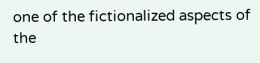one of the fictionalized aspects of the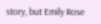story, but Emily Rose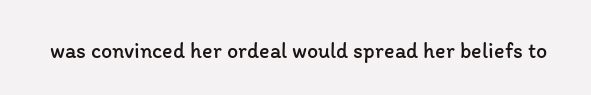was convinced her ordeal would spread her beliefs to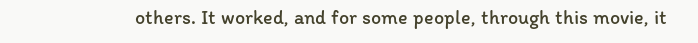others. It worked, and for some people, through this movie, it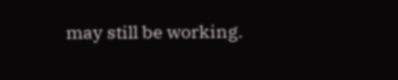may still be working.